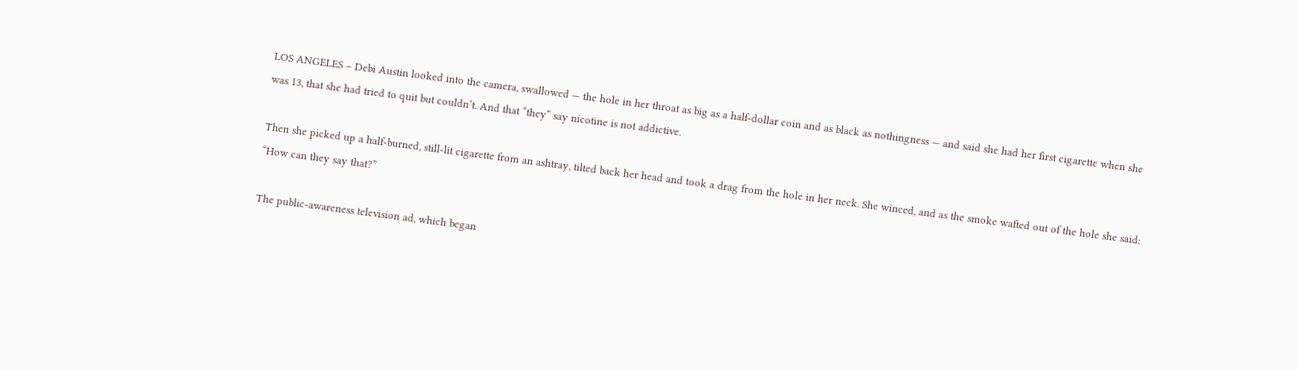LOS ANGELES – Debi Austin looked into the camera, swallowed — the hole in her throat as big as a half-dollar coin and as black as nothingness — and said she had her first cigarette when she was 13, that she had tried to quit but couldn’t. And that “they” say nicotine is not addictive.

Then she picked up a half-burned, still-lit cigarette from an ashtray, tilted back her head and took a drag from the hole in her neck. She winced, and as the smoke wafted out of the hole she said: “How can they say that?”

The public-awareness television ad, which began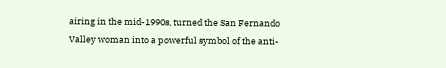airing in the mid-1990s, turned the San Fernando Valley woman into a powerful symbol of the anti-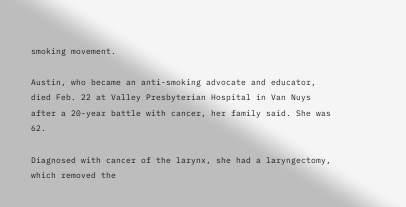smoking movement.

Austin, who became an anti-smoking advocate and educator, died Feb. 22 at Valley Presbyterian Hospital in Van Nuys after a 20-year battle with cancer, her family said. She was 62.

Diagnosed with cancer of the larynx, she had a laryngectomy, which removed the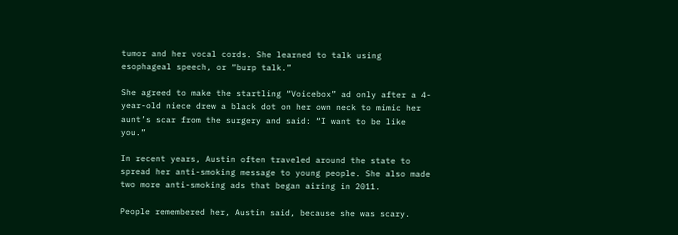tumor and her vocal cords. She learned to talk using esophageal speech, or “burp talk.”

She agreed to make the startling “Voicebox” ad only after a 4-year-old niece drew a black dot on her own neck to mimic her aunt’s scar from the surgery and said: “I want to be like you.”

In recent years, Austin often traveled around the state to spread her anti-smoking message to young people. She also made two more anti-smoking ads that began airing in 2011.

People remembered her, Austin said, because she was scary.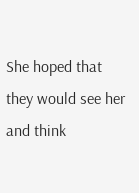She hoped that they would see her and think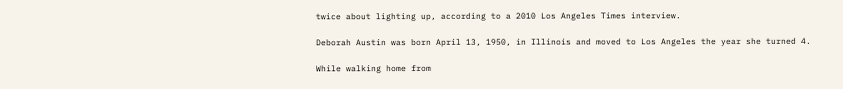twice about lighting up, according to a 2010 Los Angeles Times interview.

Deborah Austin was born April 13, 1950, in Illinois and moved to Los Angeles the year she turned 4.

While walking home from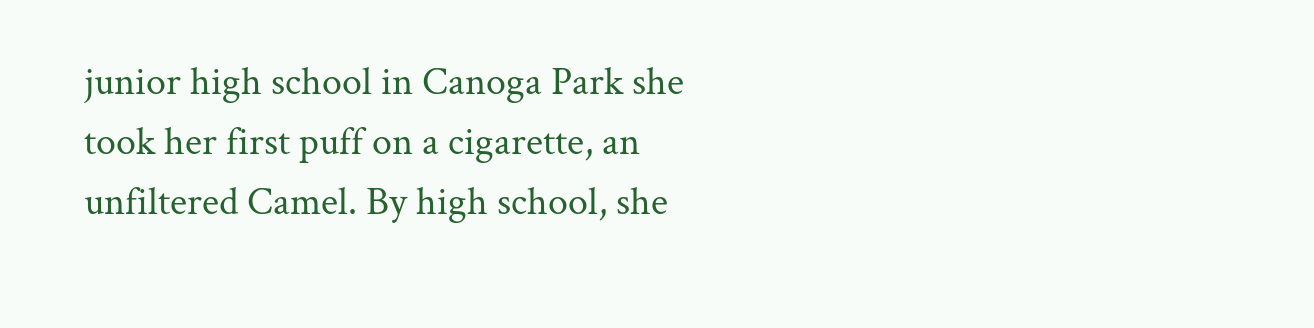junior high school in Canoga Park she took her first puff on a cigarette, an unfiltered Camel. By high school, she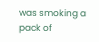was smoking a pack of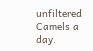unfiltered Camels a day.